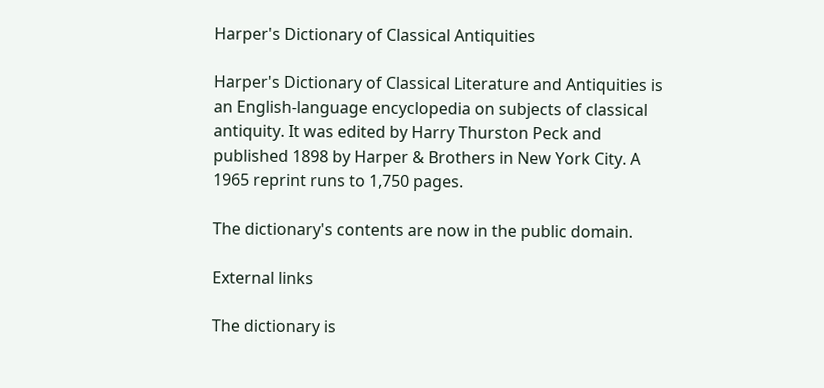Harper's Dictionary of Classical Antiquities

Harper's Dictionary of Classical Literature and Antiquities is an English-language encyclopedia on subjects of classical antiquity. It was edited by Harry Thurston Peck and published 1898 by Harper & Brothers in New York City. A 1965 reprint runs to 1,750 pages.

The dictionary's contents are now in the public domain.

External links

The dictionary is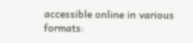accessible online in various formats: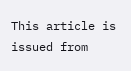This article is issued from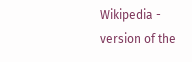Wikipedia - version of the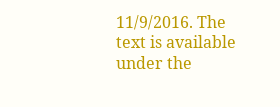11/9/2016. The text is available under the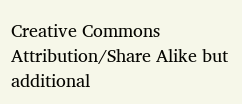Creative Commons Attribution/Share Alike but additional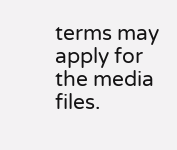terms may apply for the media files.